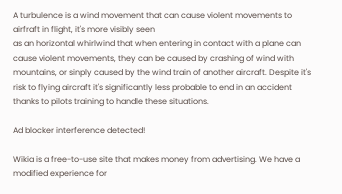A turbulence is a wind movement that can cause violent movements to airfraft in flight, it's more visibly seen
as an horizontal whirlwind that when entering in contact with a plane can cause violent movements, they can be caused by crashing of wind with mountains, or sinply caused by the wind train of another aircraft. Despite it's risk to flying aircraft it's significantly less probable to end in an accident thanks to pilots training to handle these situations.

Ad blocker interference detected!

Wikia is a free-to-use site that makes money from advertising. We have a modified experience for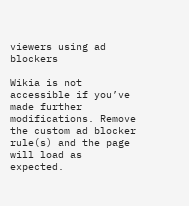viewers using ad blockers

Wikia is not accessible if you’ve made further modifications. Remove the custom ad blocker rule(s) and the page will load as expected.